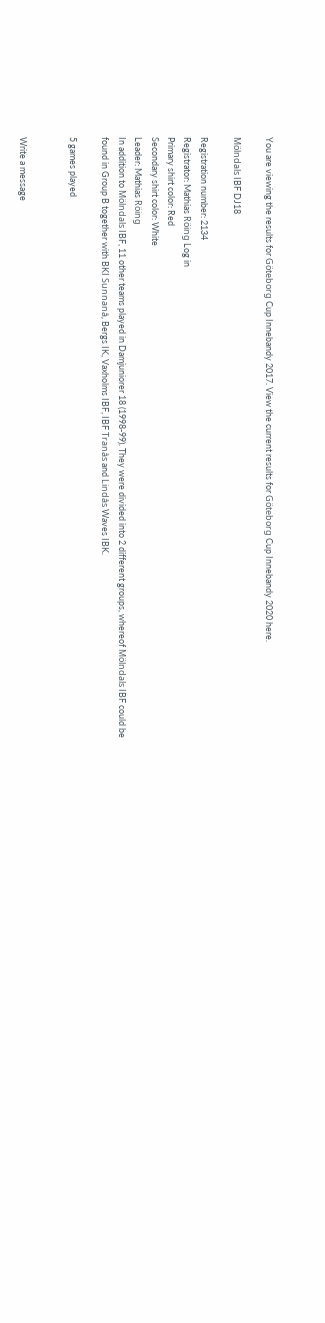You are viewing the results for Göteborg Cup Innebandy 2017. View the current results for Göteborg Cup Innebandy 2020 here.

Mölndals IBF DJ18

Registration number: 2134
Registrator: Mathias Röing Log in
Primary shirt color: Red
Secondary shirt color: White
Leader: Mathias Röing
In addition to Mölndals IBF, 11 other teams played in Damjuniorer 18 (1998-99). They were divided into 2 different groups, whereof Mölndals IBF could be found in Group B together with BKI Sunnanå, Bergs IK, Vaxholms IBF, IBF Tranås and Lindås Waves IBK.

5 games played


Write a message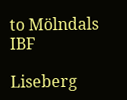to Mölndals IBF

Liseberg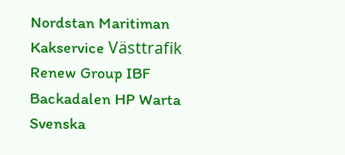Nordstan Maritiman Kakservice Västtrafik Renew Group IBF Backadalen HP Warta Svenska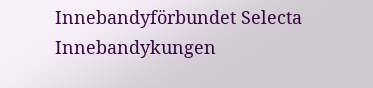Innebandyförbundet Selecta Innebandykungen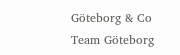Göteborg & Co Team Göteborg